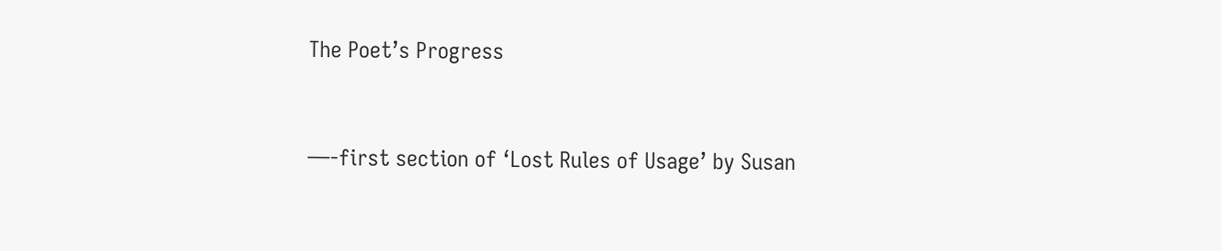The Poet’s Progress


—-first section of ‘Lost Rules of Usage’ by Susan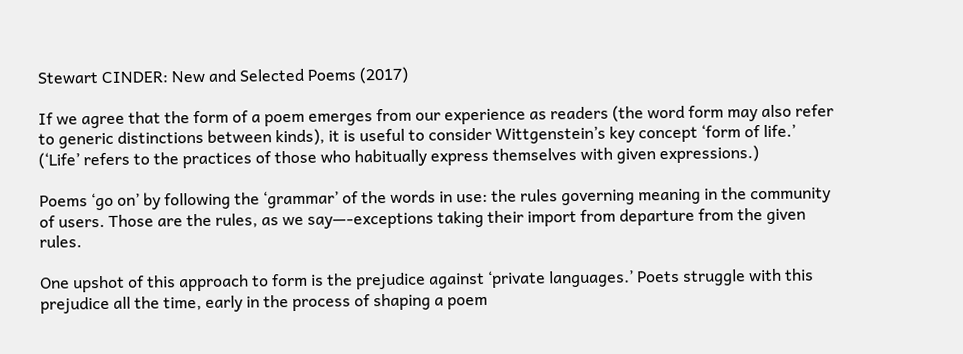Stewart CINDER: New and Selected Poems (2017)

If we agree that the form of a poem emerges from our experience as readers (the word form may also refer to generic distinctions between kinds), it is useful to consider Wittgenstein’s key concept ‘form of life.’ (‘Life’ refers to the practices of those who habitually express themselves with given expressions.)

Poems ‘go on’ by following the ‘grammar’ of the words in use: the rules governing meaning in the community of users. Those are the rules, as we say—-exceptions taking their import from departure from the given rules.

One upshot of this approach to form is the prejudice against ‘private languages.’ Poets struggle with this prejudice all the time, early in the process of shaping a poem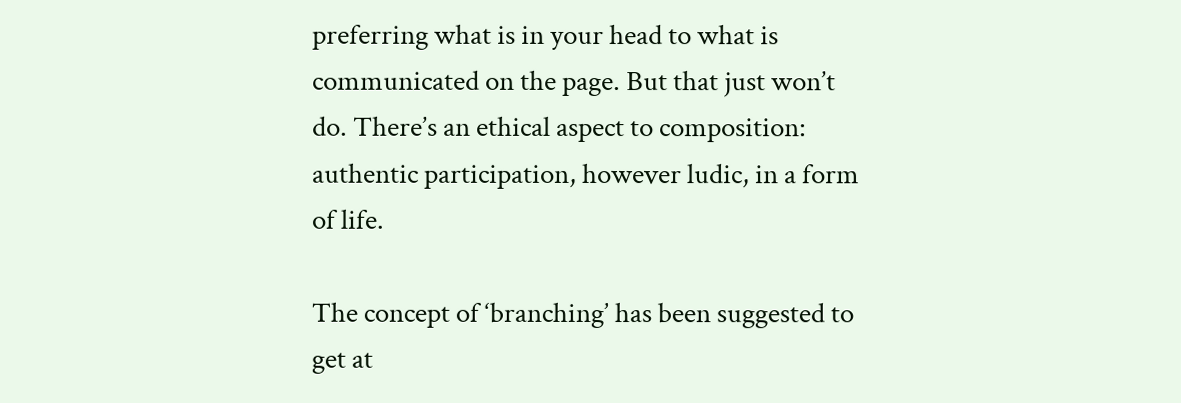preferring what is in your head to what is communicated on the page. But that just won’t do. There’s an ethical aspect to composition: authentic participation, however ludic, in a form of life.

The concept of ‘branching’ has been suggested to get at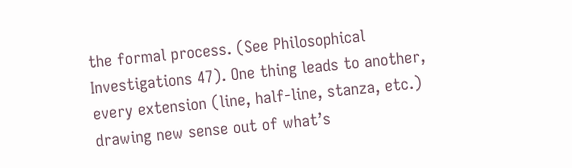the formal process. (See Philosophical Investigations 47). One thing leads to another, every extension (line, half-line, stanza, etc.) drawing new sense out of what’s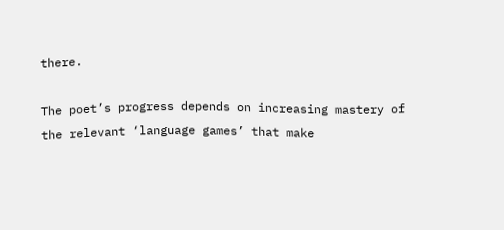there.

The poet’s progress depends on increasing mastery of the relevant ‘language games’ that make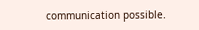communication possible.